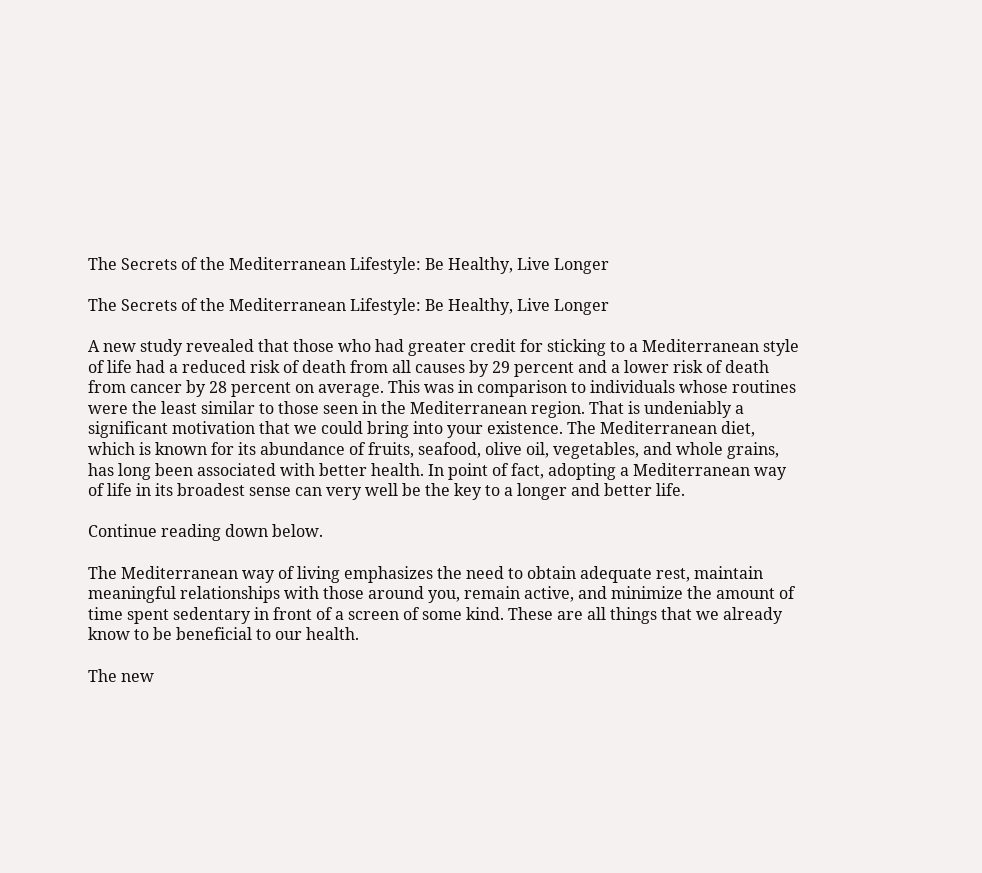The Secrets of the Mediterranean Lifestyle: Be Healthy, Live Longer

The Secrets of the Mediterranean Lifestyle: Be Healthy, Live Longer

A new study revealed that those who had greater credit for sticking to a Mediterranean style of life had a reduced risk of death from all causes by 29 percent and a lower risk of death from cancer by 28 percent on average. This was in comparison to individuals whose routines were the least similar to those seen in the Mediterranean region. That is undeniably a significant motivation that we could bring into your existence. The Mediterranean diet, which is known for its abundance of fruits, seafood, olive oil, vegetables, and whole grains, has long been associated with better health. In point of fact, adopting a Mediterranean way of life in its broadest sense can very well be the key to a longer and better life.

Continue reading down below.

The Mediterranean way of living emphasizes the need to obtain adequate rest, maintain meaningful relationships with those around you, remain active, and minimize the amount of time spent sedentary in front of a screen of some kind. These are all things that we already know to be beneficial to our health.

The new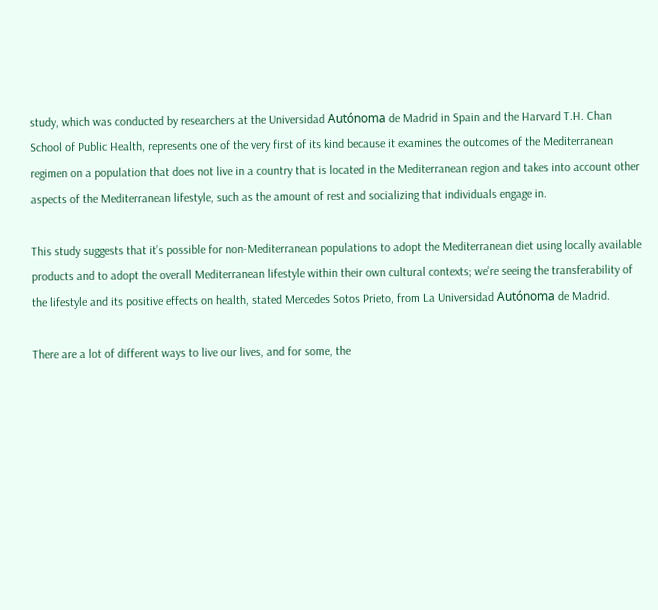study, which was conducted by researchers at the Universidad Autónoma de Madrid in Spain and the Harvard T.H. Chan School of Public Health, represents one of the very first of its kind because it examines the outcomes of the Mediterranean regimen on a population that does not live in a country that is located in the Mediterranean region and takes into account other aspects of the Mediterranean lifestyle, such as the amount of rest and socializing that individuals engage in.

This study suggests that it’s possible for non-Mediterranean populations to adopt the Mediterranean diet using locally available products and to adopt the overall Mediterranean lifestyle within their own cultural contexts; we’re seeing the transferability of the lifestyle and its positive effects on health, stated Mercedes Sotos Prieto, from La Universidad Autónoma de Madrid.

There are a lot of different ways to live our lives, and for some, the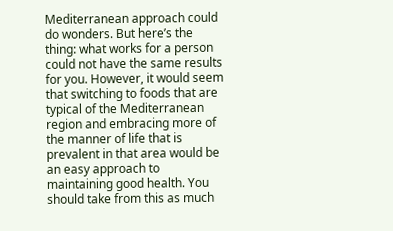Mediterranean approach could do wonders. But here’s the thing: what works for a person could not have the same results for you. However, it would seem that switching to foods that are typical of the Mediterranean region and embracing more of the manner of life that is prevalent in that area would be an easy approach to maintaining good health. You should take from this as much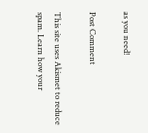as you need!

Post Comment

This site uses Akismet to reduce spam. Learn how your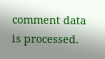comment data is processed.